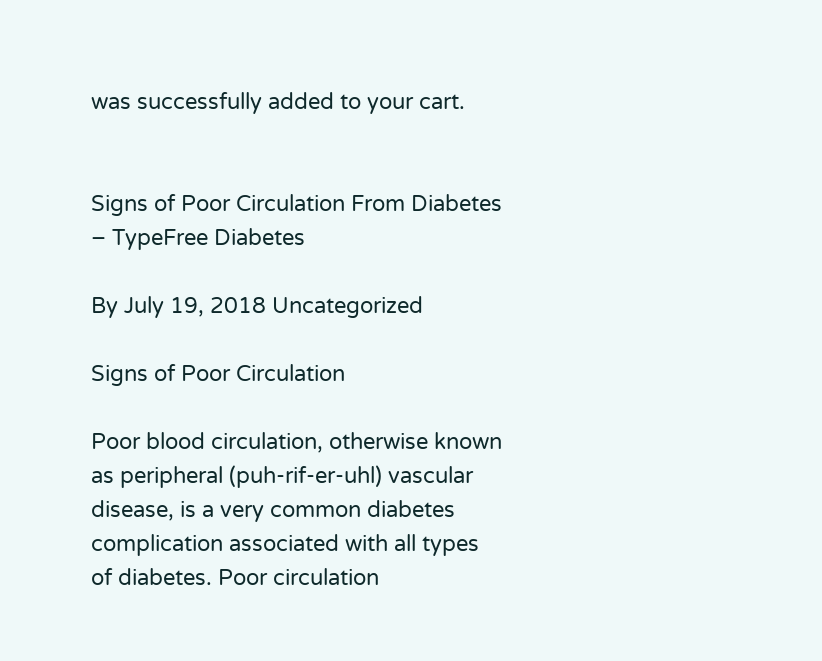was successfully added to your cart.


Signs of Poor Circulation From Diabetes – TypeFree Diabetes

By July 19, 2018 Uncategorized

Signs of Poor Circulation

Poor blood circulation, otherwise known as peripheral (puh-rif-er-uhl) vascular disease, is a very common diabetes complication associated with all types of diabetes. Poor circulation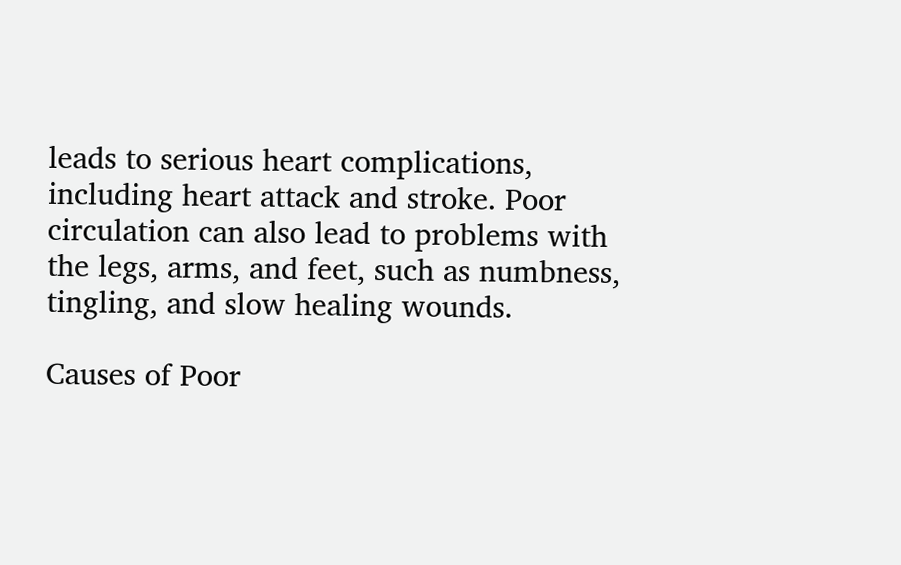leads to serious heart complications, including heart attack and stroke. Poor circulation can also lead to problems with the legs, arms, and feet, such as numbness, tingling, and slow healing wounds.

Causes of Poor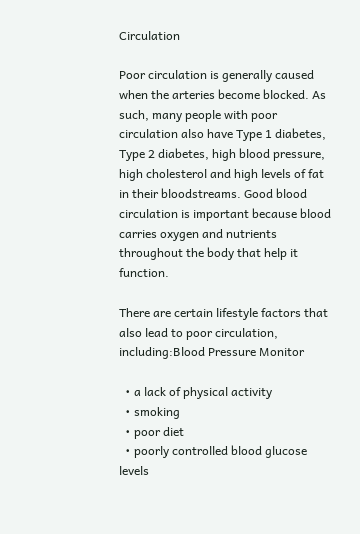Circulation

Poor circulation is generally caused when the arteries become blocked. As such, many people with poor circulation also have Type 1 diabetes, Type 2 diabetes, high blood pressure, high cholesterol and high levels of fat in their bloodstreams. Good blood circulation is important because blood carries oxygen and nutrients throughout the body that help it function.

There are certain lifestyle factors that also lead to poor circulation, including:Blood Pressure Monitor

  • a lack of physical activity
  • smoking
  • poor diet
  • poorly controlled blood glucose levels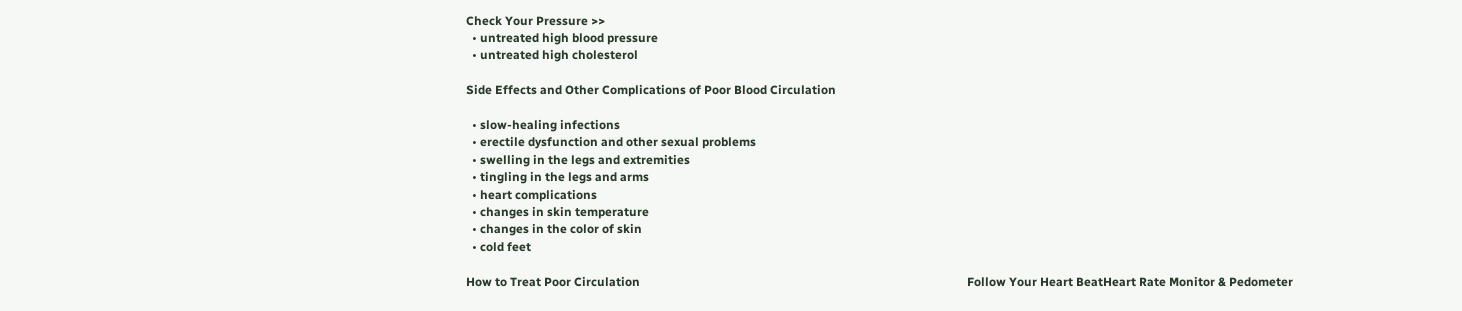Check Your Pressure >>
  • untreated high blood pressure
  • untreated high cholesterol

Side Effects and Other Complications of Poor Blood Circulation

  • slow-healing infections
  • erectile dysfunction and other sexual problems
  • swelling in the legs and extremities
  • tingling in the legs and arms
  • heart complications
  • changes in skin temperature
  • changes in the color of skin
  • cold feet

How to Treat Poor Circulation                                                                                                             Follow Your Heart BeatHeart Rate Monitor & Pedometer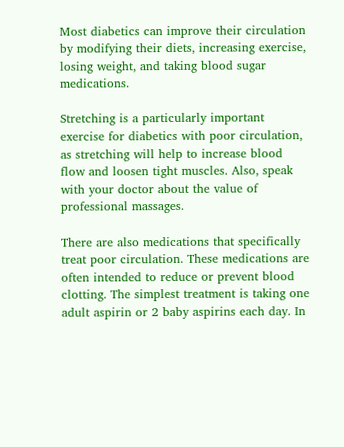Most diabetics can improve their circulation by modifying their diets, increasing exercise, losing weight, and taking blood sugar medications.

Stretching is a particularly important exercise for diabetics with poor circulation, as stretching will help to increase blood flow and loosen tight muscles. Also, speak with your doctor about the value of professional massages.

There are also medications that specifically treat poor circulation. These medications are often intended to reduce or prevent blood clotting. The simplest treatment is taking one adult aspirin or 2 baby aspirins each day. In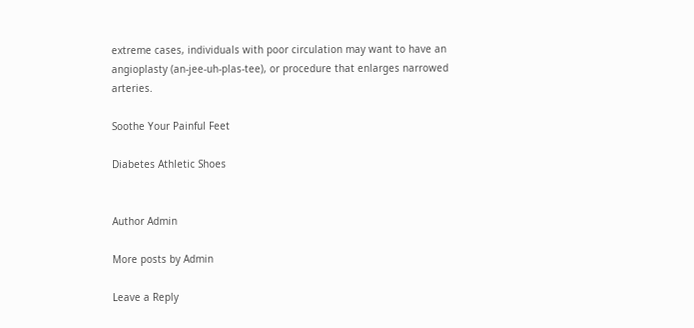extreme cases, individuals with poor circulation may want to have an angioplasty (an-jee-uh-plas-tee), or procedure that enlarges narrowed arteries.

Soothe Your Painful Feet

Diabetes Athletic Shoes


Author Admin

More posts by Admin

Leave a Reply